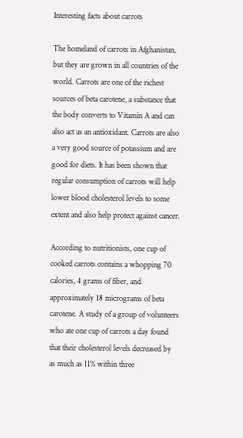Interesting facts about carrots

The homeland of carrots in Afghanistan, but they are grown in all countries of the world. Carrots are one of the richest sources of beta carotene, a substance that the body converts to Vitamin A and can also act as an antioxidant. Carrots are also a very good source of potassium and are good for diets. It has been shown that regular consumption of carrots will help lower blood cholesterol levels to some extent and also help protect against cancer.

According to nutritionists, one cup of cooked carrots contains a whopping 70 calories, 4 grams of fiber, and approximately 18 micrograms of beta carotene. A study of a group of volunteers who ate one cup of carrots a day found that their cholesterol levels decreased by as much as 11% within three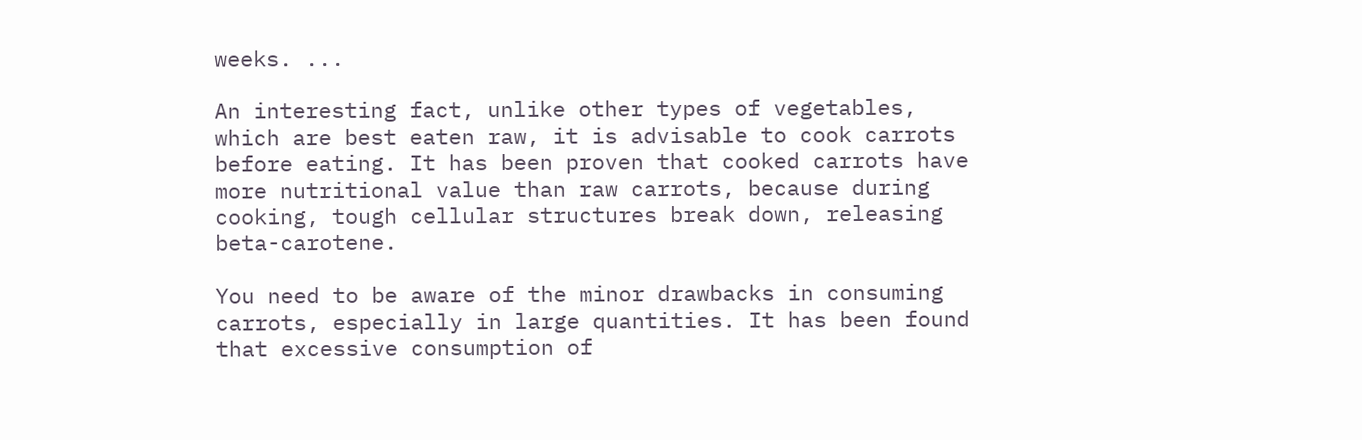weeks. ...

An interesting fact, unlike other types of vegetables, which are best eaten raw, it is advisable to cook carrots before eating. It has been proven that cooked carrots have more nutritional value than raw carrots, because during cooking, tough cellular structures break down, releasing beta-carotene.

You need to be aware of the minor drawbacks in consuming carrots, especially in large quantities. It has been found that excessive consumption of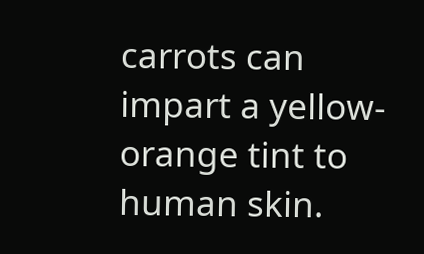carrots can impart a yellow-orange tint to human skin.